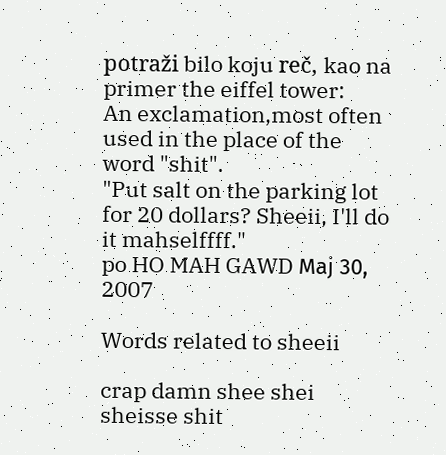potraži bilo koju reč, kao na primer the eiffel tower:
An exclamation,most often used in the place of the word "shit".
"Put salt on the parking lot for 20 dollars? Sheeii, I'll do it mahselffff."
po HO MAH GAWD Мај 30, 2007

Words related to sheeii

crap damn shee shei sheisse shit